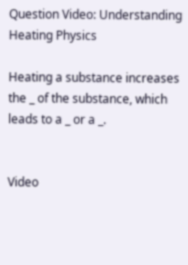Question Video: Understanding Heating Physics

Heating a substance increases the _ of the substance, which leads to a _ or a _.


Video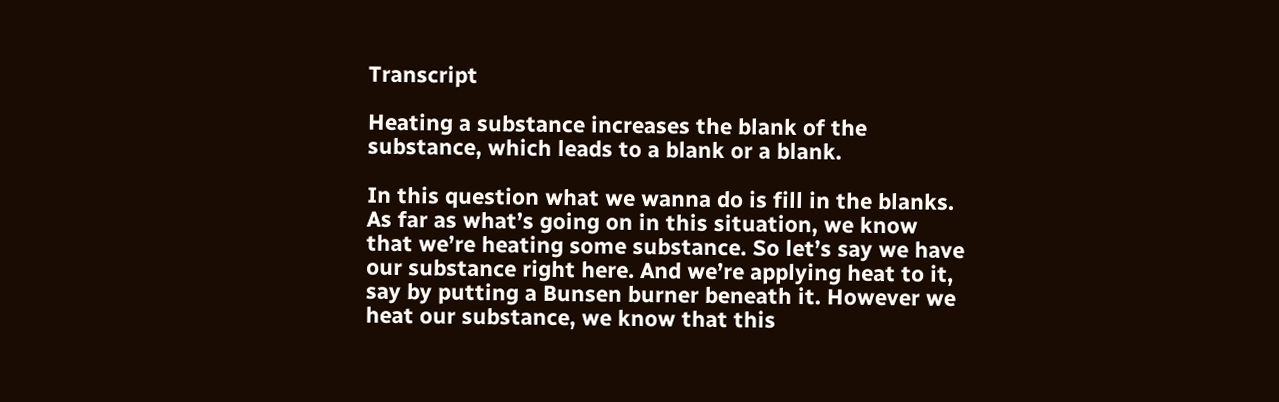Transcript

Heating a substance increases the blank of the substance, which leads to a blank or a blank.

In this question what we wanna do is fill in the blanks. As far as what’s going on in this situation, we know that we’re heating some substance. So let’s say we have our substance right here. And we’re applying heat to it, say by putting a Bunsen burner beneath it. However we heat our substance, we know that this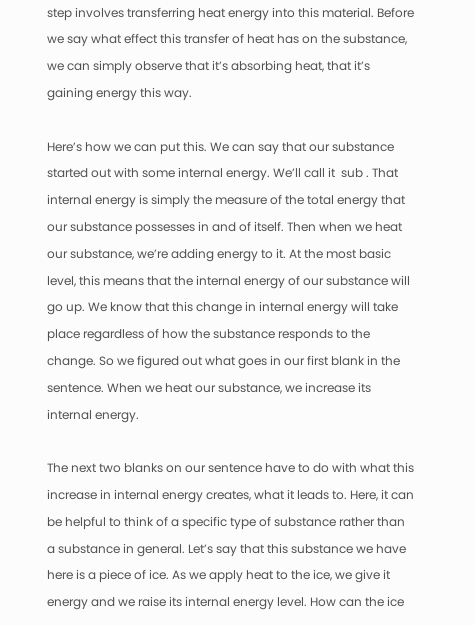step involves transferring heat energy into this material. Before we say what effect this transfer of heat has on the substance, we can simply observe that it’s absorbing heat, that it’s gaining energy this way.

Here’s how we can put this. We can say that our substance started out with some internal energy. We’ll call it  sub . That internal energy is simply the measure of the total energy that our substance possesses in and of itself. Then when we heat our substance, we’re adding energy to it. At the most basic level, this means that the internal energy of our substance will go up. We know that this change in internal energy will take place regardless of how the substance responds to the change. So we figured out what goes in our first blank in the sentence. When we heat our substance, we increase its internal energy.

The next two blanks on our sentence have to do with what this increase in internal energy creates, what it leads to. Here, it can be helpful to think of a specific type of substance rather than a substance in general. Let’s say that this substance we have here is a piece of ice. As we apply heat to the ice, we give it energy and we raise its internal energy level. How can the ice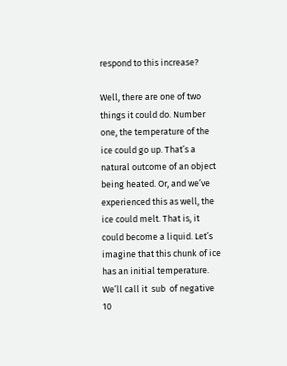respond to this increase?

Well, there are one of two things it could do. Number one, the temperature of the ice could go up. That’s a natural outcome of an object being heated. Or, and we’ve experienced this as well, the ice could melt. That is, it could become a liquid. Let’s imagine that this chunk of ice has an initial temperature. We’ll call it  sub  of negative 10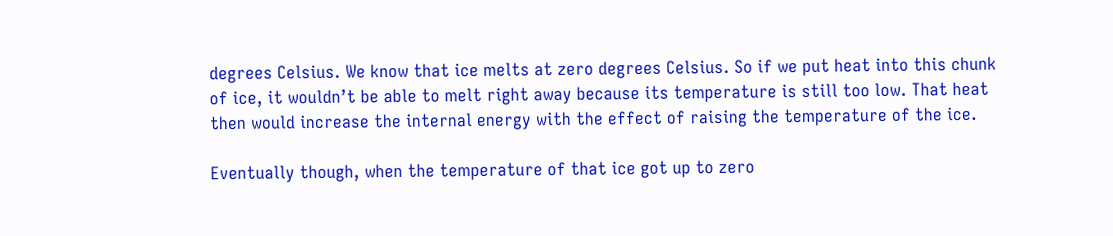degrees Celsius. We know that ice melts at zero degrees Celsius. So if we put heat into this chunk of ice, it wouldn’t be able to melt right away because its temperature is still too low. That heat then would increase the internal energy with the effect of raising the temperature of the ice.

Eventually though, when the temperature of that ice got up to zero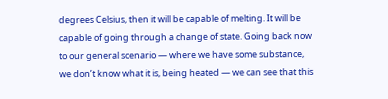degrees Celsius, then it will be capable of melting. It will be capable of going through a change of state. Going back now to our general scenario — where we have some substance, we don’t know what it is, being heated — we can see that this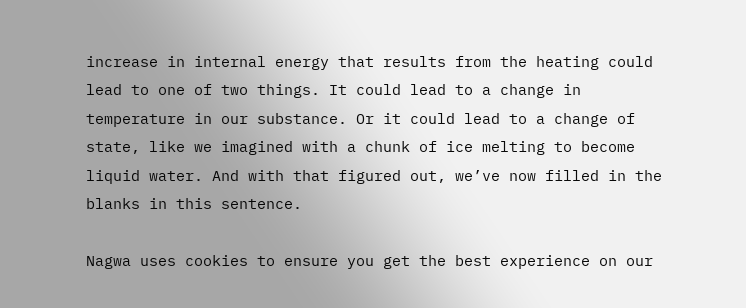increase in internal energy that results from the heating could lead to one of two things. It could lead to a change in temperature in our substance. Or it could lead to a change of state, like we imagined with a chunk of ice melting to become liquid water. And with that figured out, we’ve now filled in the blanks in this sentence.

Nagwa uses cookies to ensure you get the best experience on our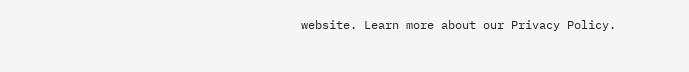website. Learn more about our Privacy Policy.